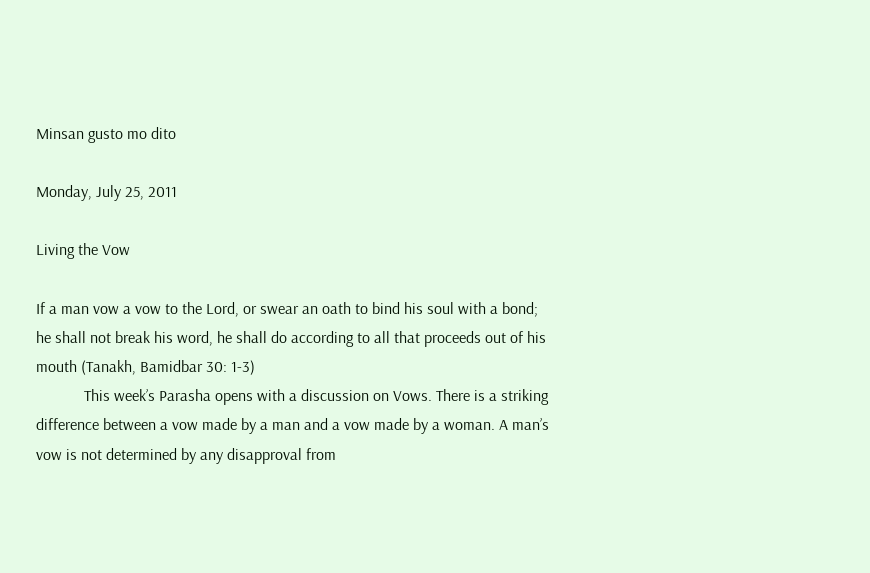Minsan gusto mo dito

Monday, July 25, 2011

Living the Vow

If a man vow a vow to the Lord, or swear an oath to bind his soul with a bond; he shall not break his word, he shall do according to all that proceeds out of his mouth (Tanakh, Bamidbar 30: 1-3)
            This week’s Parasha opens with a discussion on Vows. There is a striking difference between a vow made by a man and a vow made by a woman. A man’s vow is not determined by any disapproval from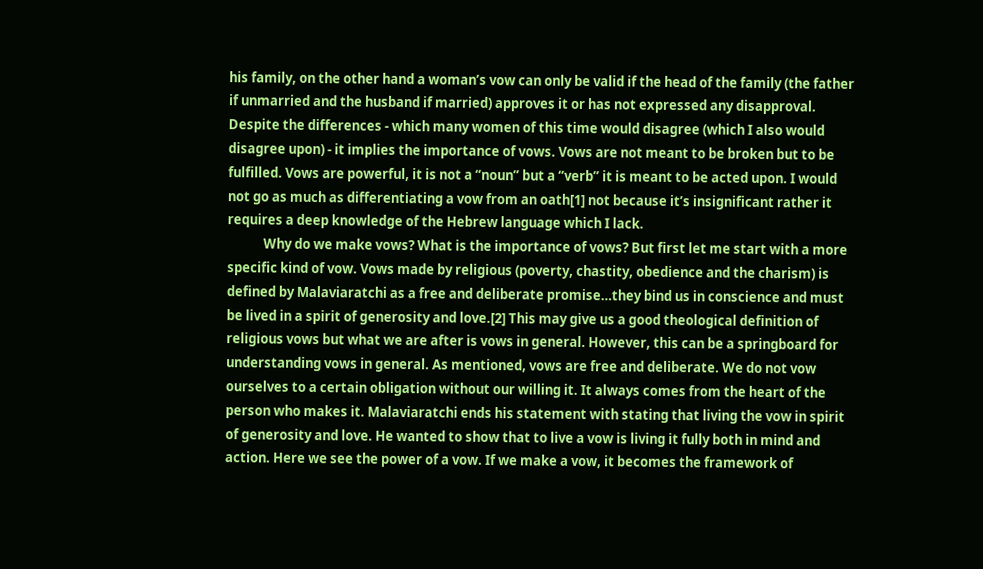his family, on the other hand a woman’s vow can only be valid if the head of the family (the father if unmarried and the husband if married) approves it or has not expressed any disapproval. Despite the differences - which many women of this time would disagree (which I also would disagree upon) - it implies the importance of vows. Vows are not meant to be broken but to be fulfilled. Vows are powerful, it is not a “noun” but a “verb” it is meant to be acted upon. I would not go as much as differentiating a vow from an oath[1] not because it’s insignificant rather it requires a deep knowledge of the Hebrew language which I lack.
            Why do we make vows? What is the importance of vows? But first let me start with a more specific kind of vow. Vows made by religious (poverty, chastity, obedience and the charism) is defined by Malaviaratchi as a free and deliberate promise…they bind us in conscience and must be lived in a spirit of generosity and love.[2] This may give us a good theological definition of religious vows but what we are after is vows in general. However, this can be a springboard for understanding vows in general. As mentioned, vows are free and deliberate. We do not vow ourselves to a certain obligation without our willing it. It always comes from the heart of the person who makes it. Malaviaratchi ends his statement with stating that living the vow in spirit of generosity and love. He wanted to show that to live a vow is living it fully both in mind and action. Here we see the power of a vow. If we make a vow, it becomes the framework of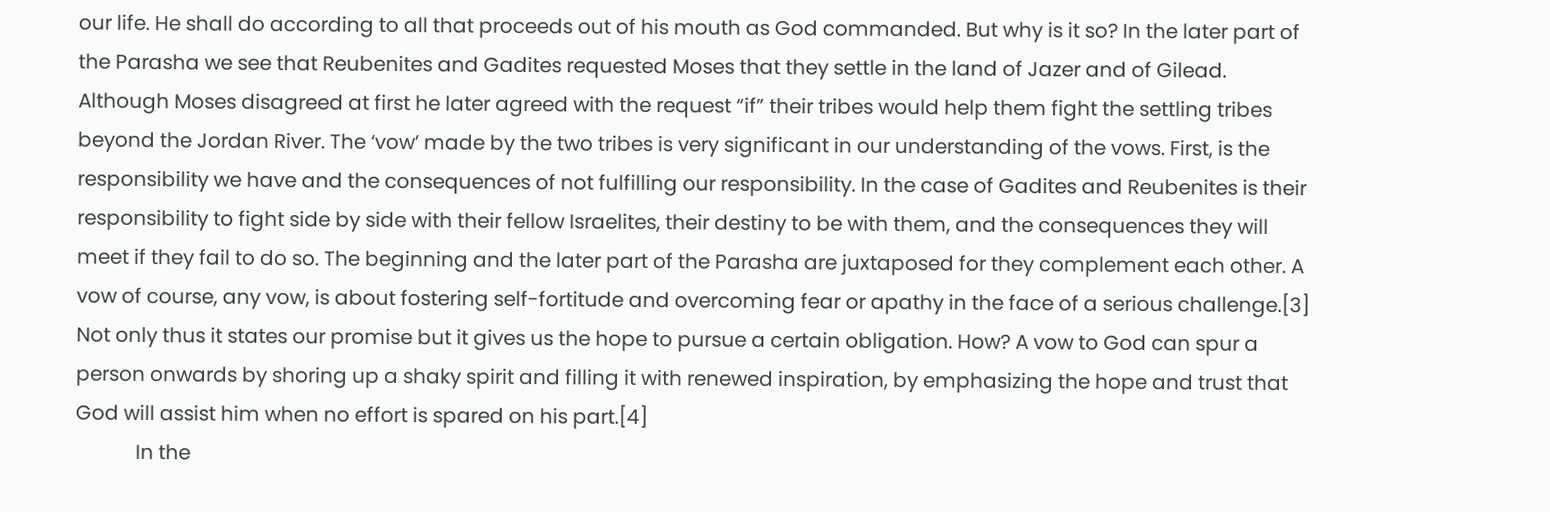our life. He shall do according to all that proceeds out of his mouth as God commanded. But why is it so? In the later part of the Parasha we see that Reubenites and Gadites requested Moses that they settle in the land of Jazer and of Gilead. Although Moses disagreed at first he later agreed with the request “if” their tribes would help them fight the settling tribes beyond the Jordan River. The ‘vow’ made by the two tribes is very significant in our understanding of the vows. First, is the responsibility we have and the consequences of not fulfilling our responsibility. In the case of Gadites and Reubenites is their responsibility to fight side by side with their fellow Israelites, their destiny to be with them, and the consequences they will meet if they fail to do so. The beginning and the later part of the Parasha are juxtaposed for they complement each other. A vow of course, any vow, is about fostering self-fortitude and overcoming fear or apathy in the face of a serious challenge.[3] Not only thus it states our promise but it gives us the hope to pursue a certain obligation. How? A vow to God can spur a person onwards by shoring up a shaky spirit and filling it with renewed inspiration, by emphasizing the hope and trust that God will assist him when no effort is spared on his part.[4]
            In the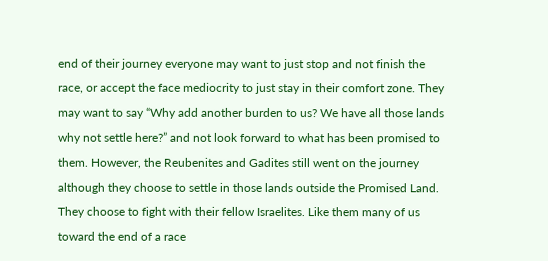end of their journey everyone may want to just stop and not finish the race, or accept the face mediocrity to just stay in their comfort zone. They may want to say “Why add another burden to us? We have all those lands why not settle here?” and not look forward to what has been promised to them. However, the Reubenites and Gadites still went on the journey although they choose to settle in those lands outside the Promised Land. They choose to fight with their fellow Israelites. Like them many of us toward the end of a race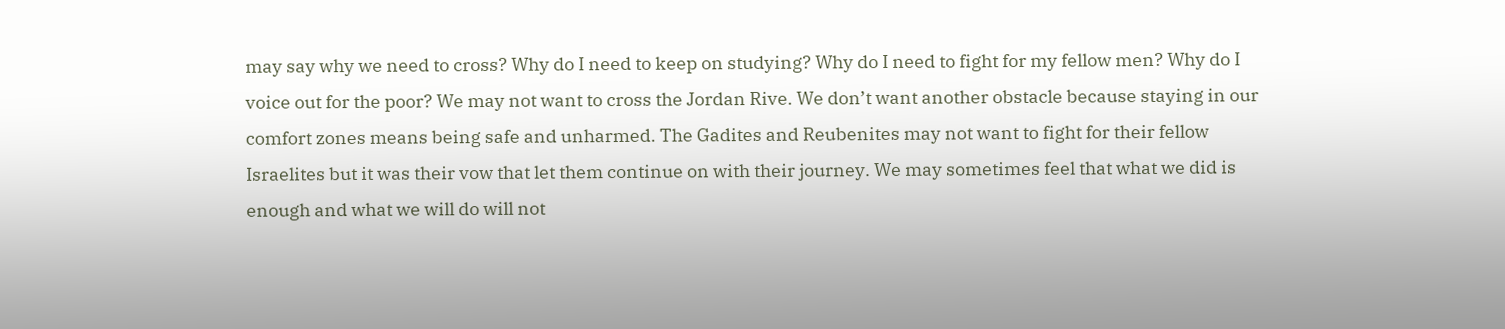may say why we need to cross? Why do I need to keep on studying? Why do I need to fight for my fellow men? Why do I voice out for the poor? We may not want to cross the Jordan Rive. We don’t want another obstacle because staying in our comfort zones means being safe and unharmed. The Gadites and Reubenites may not want to fight for their fellow Israelites but it was their vow that let them continue on with their journey. We may sometimes feel that what we did is enough and what we will do will not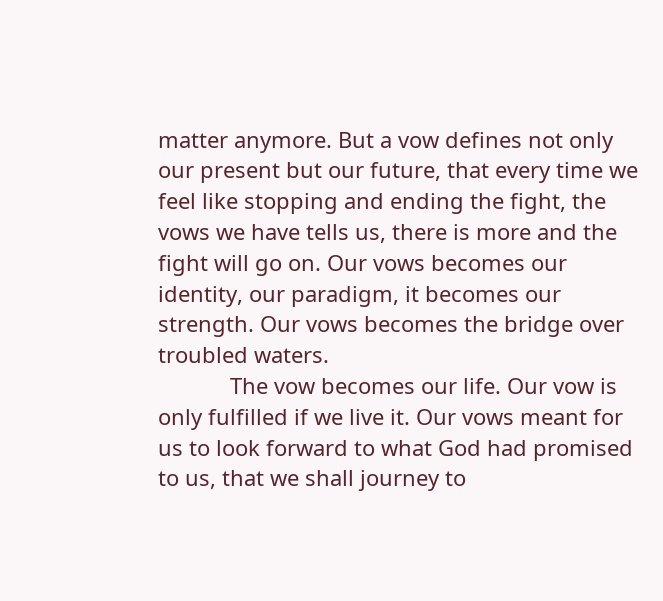matter anymore. But a vow defines not only our present but our future, that every time we feel like stopping and ending the fight, the vows we have tells us, there is more and the fight will go on. Our vows becomes our identity, our paradigm, it becomes our strength. Our vows becomes the bridge over troubled waters.
            The vow becomes our life. Our vow is only fulfilled if we live it. Our vows meant for us to look forward to what God had promised to us, that we shall journey to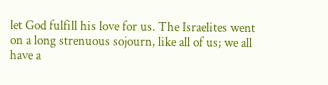let God fulfill his love for us. The Israelites went on a long strenuous sojourn, like all of us; we all have a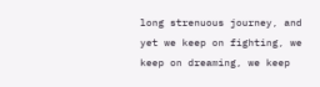long strenuous journey, and yet we keep on fighting, we keep on dreaming, we keep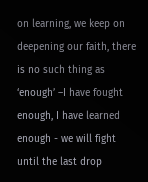on learning, we keep on deepening our faith, there is no such thing as ‘enough’ –I have fought enough, I have learned enough - we will fight until the last drop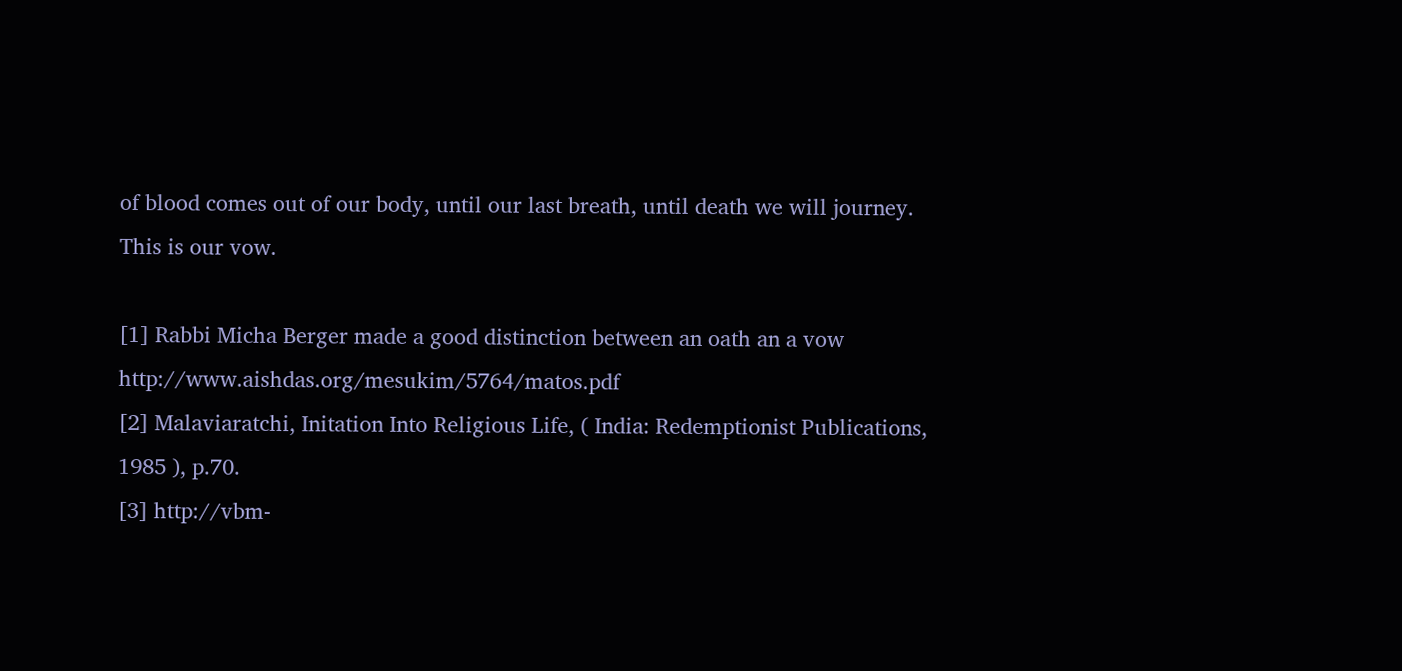of blood comes out of our body, until our last breath, until death we will journey. This is our vow.

[1] Rabbi Micha Berger made a good distinction between an oath an a vow http://www.aishdas.org/mesukim/5764/matos.pdf
[2] Malaviaratchi, Initation Into Religious Life, ( India: Redemptionist Publications, 1985 ), p.70.
[3] http://vbm-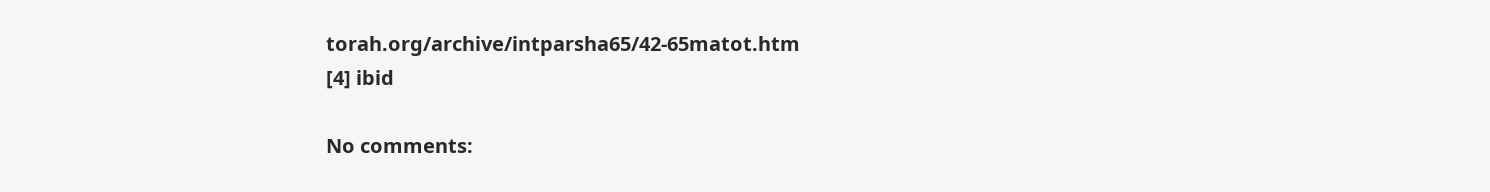torah.org/archive/intparsha65/42-65matot.htm
[4] ibid

No comments: